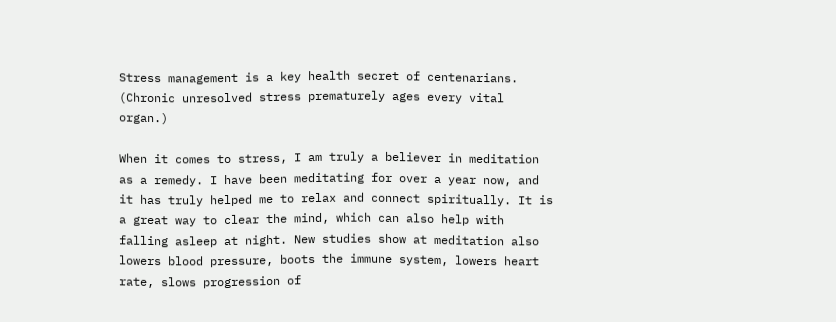Stress management is a key health secret of centenarians. (Chronic unresolved stress prematurely ages every vital organ.)

When it comes to stress, I am truly a believer in meditation as a remedy. I have been meditating for over a year now, and it has truly helped me to relax and connect spiritually. It is a great way to clear the mind, which can also help with falling asleep at night. New studies show at meditation also lowers blood pressure, boots the immune system, lowers heart rate, slows progression of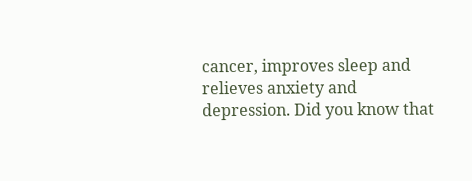cancer, improves sleep and relieves anxiety and depression. Did you know that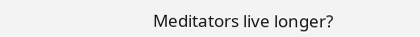Meditators live longer?